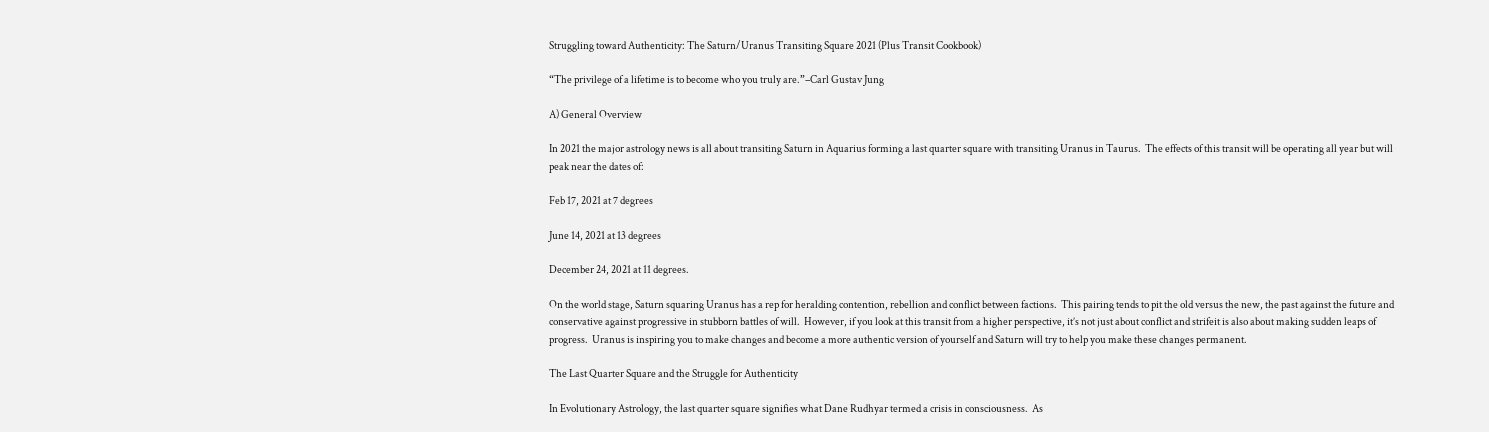Struggling toward Authenticity: The Saturn/Uranus Transiting Square 2021 (Plus Transit Cookbook)

“The privilege of a lifetime is to become who you truly are.”–Carl Gustav Jung

A) General Overview

In 2021 the major astrology news is all about transiting Saturn in Aquarius forming a last quarter square with transiting Uranus in Taurus.  The effects of this transit will be operating all year but will peak near the dates of:

Feb 17, 2021 at 7 degrees

June 14, 2021 at 13 degrees

December 24, 2021 at 11 degrees.

On the world stage, Saturn squaring Uranus has a rep for heralding contention, rebellion and conflict between factions.  This pairing tends to pit the old versus the new, the past against the future and conservative against progressive in stubborn battles of will.  However, if you look at this transit from a higher perspective, it’s not just about conflict and strifeit is also about making sudden leaps of progress.  Uranus is inspiring you to make changes and become a more authentic version of yourself and Saturn will try to help you make these changes permanent.

The Last Quarter Square and the Struggle for Authenticity

In Evolutionary Astrology, the last quarter square signifies what Dane Rudhyar termed a crisis in consciousness.  As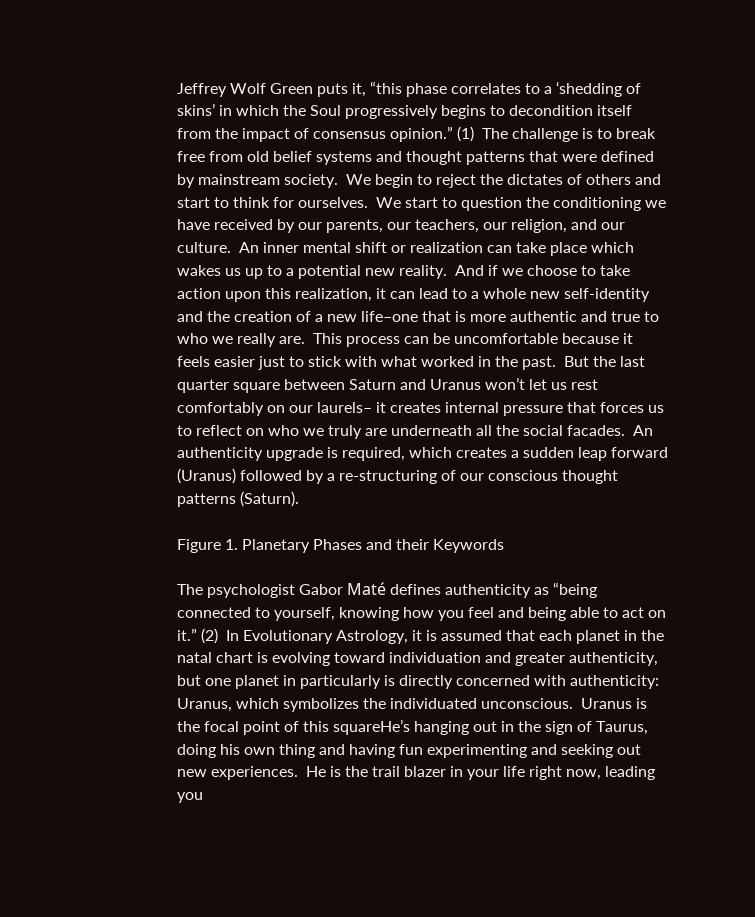Jeffrey Wolf Green puts it, “this phase correlates to a ‘shedding of skins’ in which the Soul progressively begins to decondition itself from the impact of consensus opinion.” (1)  The challenge is to break free from old belief systems and thought patterns that were defined by mainstream society.  We begin to reject the dictates of others and start to think for ourselves.  We start to question the conditioning we have received by our parents, our teachers, our religion, and our culture.  An inner mental shift or realization can take place which wakes us up to a potential new reality.  And if we choose to take action upon this realization, it can lead to a whole new self-identity and the creation of a new life–one that is more authentic and true to who we really are.  This process can be uncomfortable because it feels easier just to stick with what worked in the past.  But the last quarter square between Saturn and Uranus won’t let us rest comfortably on our laurels– it creates internal pressure that forces us to reflect on who we truly are underneath all the social facades.  An authenticity upgrade is required, which creates a sudden leap forward (Uranus) followed by a re-structuring of our conscious thought patterns (Saturn).

Figure 1. Planetary Phases and their Keywords

The psychologist Gabor Maté defines authenticity as “being connected to yourself, knowing how you feel and being able to act on it.” (2)  In Evolutionary Astrology, it is assumed that each planet in the natal chart is evolving toward individuation and greater authenticity, but one planet in particularly is directly concerned with authenticity: Uranus, which symbolizes the individuated unconscious.  Uranus is the focal point of this squareHe’s hanging out in the sign of Taurus, doing his own thing and having fun experimenting and seeking out new experiences.  He is the trail blazer in your life right now, leading you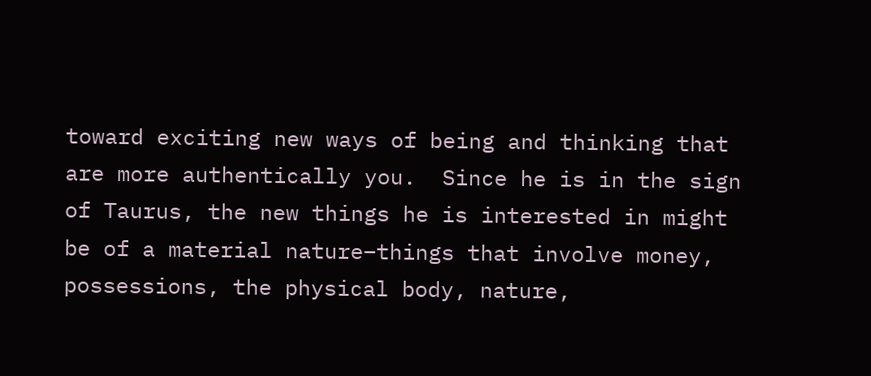toward exciting new ways of being and thinking that are more authentically you.  Since he is in the sign of Taurus, the new things he is interested in might be of a material nature–things that involve money, possessions, the physical body, nature,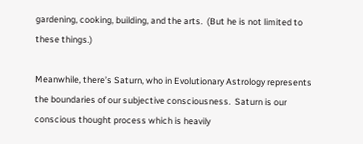gardening, cooking, building, and the arts.  (But he is not limited to these things.)

Meanwhile, there’s Saturn, who in Evolutionary Astrology represents the boundaries of our subjective consciousness.  Saturn is our conscious thought process which is heavily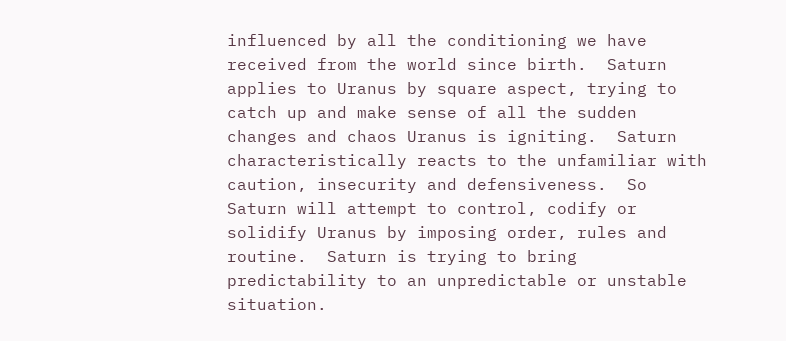influenced by all the conditioning we have received from the world since birth.  Saturn applies to Uranus by square aspect, trying to catch up and make sense of all the sudden changes and chaos Uranus is igniting.  Saturn characteristically reacts to the unfamiliar with caution, insecurity and defensiveness.  So Saturn will attempt to control, codify or solidify Uranus by imposing order, rules and routine.  Saturn is trying to bring predictability to an unpredictable or unstable situation.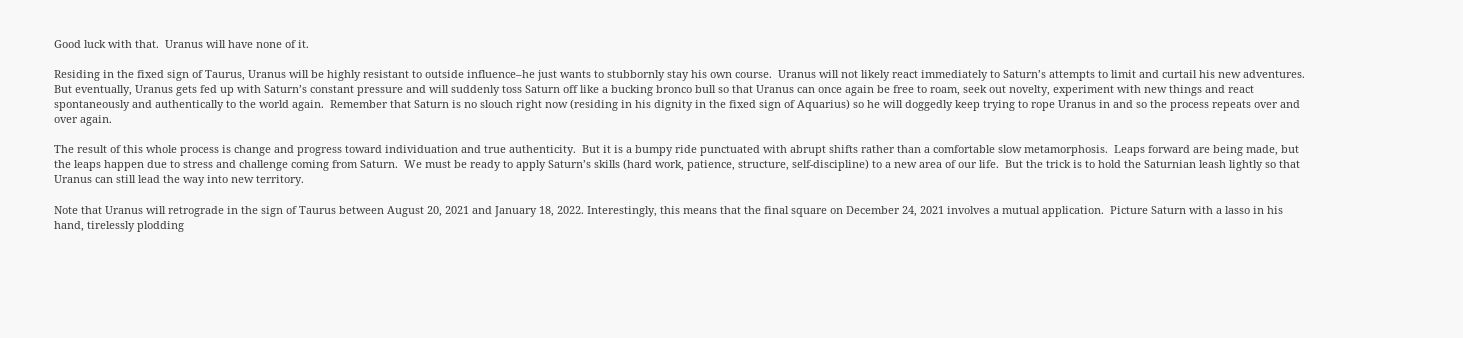Good luck with that.  Uranus will have none of it.

Residing in the fixed sign of Taurus, Uranus will be highly resistant to outside influence–he just wants to stubbornly stay his own course.  Uranus will not likely react immediately to Saturn’s attempts to limit and curtail his new adventures.  But eventually, Uranus gets fed up with Saturn’s constant pressure and will suddenly toss Saturn off like a bucking bronco bull so that Uranus can once again be free to roam, seek out novelty, experiment with new things and react spontaneously and authentically to the world again.  Remember that Saturn is no slouch right now (residing in his dignity in the fixed sign of Aquarius) so he will doggedly keep trying to rope Uranus in and so the process repeats over and over again.

The result of this whole process is change and progress toward individuation and true authenticity.  But it is a bumpy ride punctuated with abrupt shifts rather than a comfortable slow metamorphosis.  Leaps forward are being made, but the leaps happen due to stress and challenge coming from Saturn.  We must be ready to apply Saturn’s skills (hard work, patience, structure, self-discipline) to a new area of our life.  But the trick is to hold the Saturnian leash lightly so that Uranus can still lead the way into new territory.

Note that Uranus will retrograde in the sign of Taurus between August 20, 2021 and January 18, 2022. Interestingly, this means that the final square on December 24, 2021 involves a mutual application.  Picture Saturn with a lasso in his hand, tirelessly plodding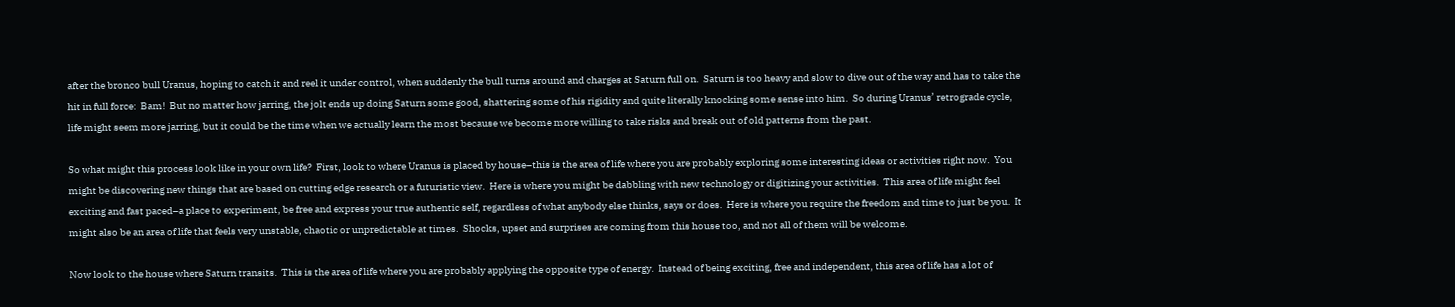after the bronco bull Uranus, hoping to catch it and reel it under control, when suddenly the bull turns around and charges at Saturn full on.  Saturn is too heavy and slow to dive out of the way and has to take the hit in full force:  Bam!  But no matter how jarring, the jolt ends up doing Saturn some good, shattering some of his rigidity and quite literally knocking some sense into him.  So during Uranus’ retrograde cycle, life might seem more jarring, but it could be the time when we actually learn the most because we become more willing to take risks and break out of old patterns from the past.

So what might this process look like in your own life?  First, look to where Uranus is placed by house–this is the area of life where you are probably exploring some interesting ideas or activities right now.  You might be discovering new things that are based on cutting edge research or a futuristic view.  Here is where you might be dabbling with new technology or digitizing your activities.  This area of life might feel exciting and fast paced–a place to experiment, be free and express your true authentic self, regardless of what anybody else thinks, says or does.  Here is where you require the freedom and time to just be you.  It might also be an area of life that feels very unstable, chaotic or unpredictable at times.  Shocks, upset and surprises are coming from this house too, and not all of them will be welcome.

Now look to the house where Saturn transits.  This is the area of life where you are probably applying the opposite type of energy.  Instead of being exciting, free and independent, this area of life has a lot of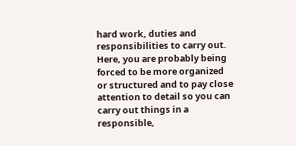hard work, duties and responsibilities to carry out.  Here, you are probably being forced to be more organized or structured and to pay close attention to detail so you can carry out things in a responsible,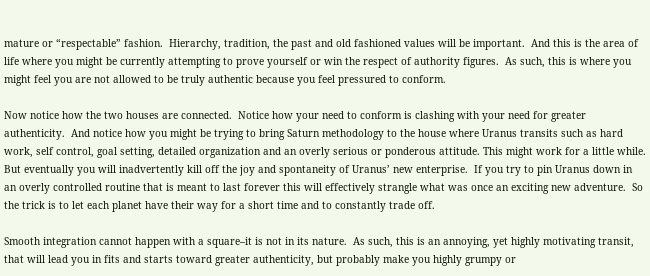mature or “respectable” fashion.  Hierarchy, tradition, the past and old fashioned values will be important.  And this is the area of life where you might be currently attempting to prove yourself or win the respect of authority figures.  As such, this is where you might feel you are not allowed to be truly authentic because you feel pressured to conform.

Now notice how the two houses are connected.  Notice how your need to conform is clashing with your need for greater authenticity.  And notice how you might be trying to bring Saturn methodology to the house where Uranus transits such as hard work, self control, goal setting, detailed organization and an overly serious or ponderous attitude. This might work for a little while.  But eventually you will inadvertently kill off the joy and spontaneity of Uranus’ new enterprise.  If you try to pin Uranus down in an overly controlled routine that is meant to last forever this will effectively strangle what was once an exciting new adventure.  So the trick is to let each planet have their way for a short time and to constantly trade off.

Smooth integration cannot happen with a square–it is not in its nature.  As such, this is an annoying, yet highly motivating transit, that will lead you in fits and starts toward greater authenticity, but probably make you highly grumpy or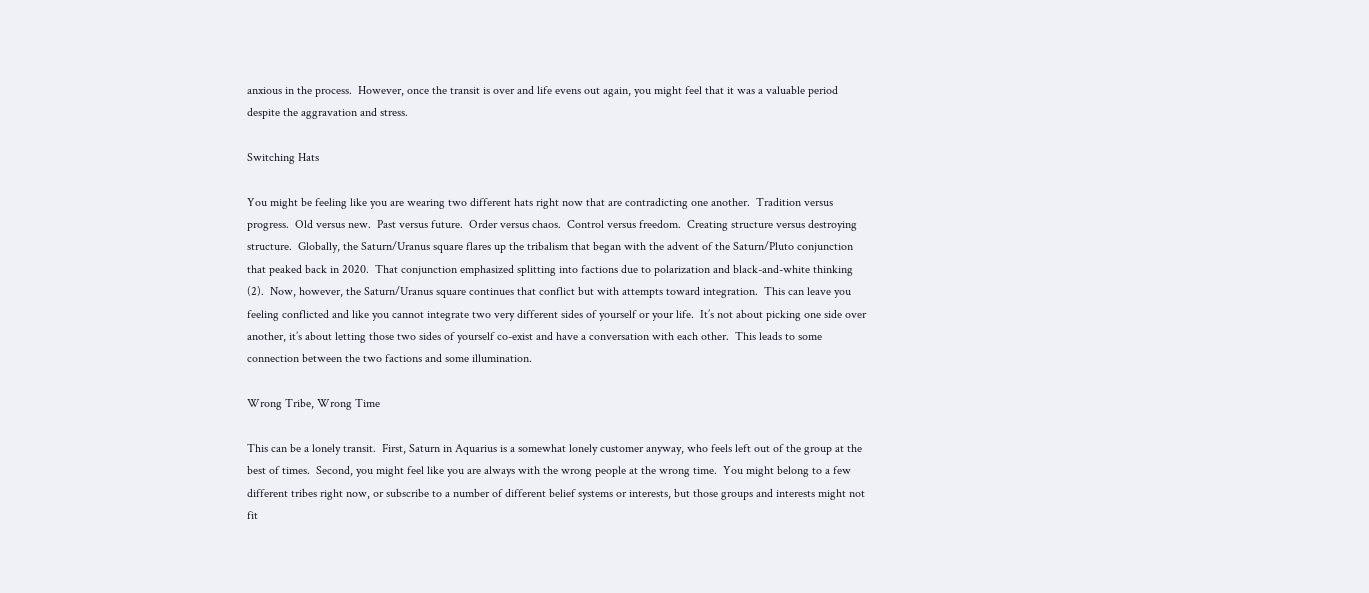anxious in the process.  However, once the transit is over and life evens out again, you might feel that it was a valuable period despite the aggravation and stress.

Switching Hats

You might be feeling like you are wearing two different hats right now that are contradicting one another.  Tradition versus progress.  Old versus new.  Past versus future.  Order versus chaos.  Control versus freedom.  Creating structure versus destroying structure.  Globally, the Saturn/Uranus square flares up the tribalism that began with the advent of the Saturn/Pluto conjunction that peaked back in 2020.  That conjunction emphasized splitting into factions due to polarization and black-and-white thinking (2).  Now, however, the Saturn/Uranus square continues that conflict but with attempts toward integration.  This can leave you feeling conflicted and like you cannot integrate two very different sides of yourself or your life.  It’s not about picking one side over another, it’s about letting those two sides of yourself co-exist and have a conversation with each other.  This leads to some connection between the two factions and some illumination.

Wrong Tribe, Wrong Time

This can be a lonely transit.  First, Saturn in Aquarius is a somewhat lonely customer anyway, who feels left out of the group at the best of times.  Second, you might feel like you are always with the wrong people at the wrong time.  You might belong to a few different tribes right now, or subscribe to a number of different belief systems or interests, but those groups and interests might not fit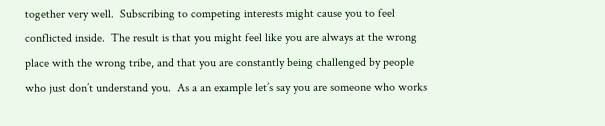together very well.  Subscribing to competing interests might cause you to feel conflicted inside.  The result is that you might feel like you are always at the wrong place with the wrong tribe, and that you are constantly being challenged by people who just don’t understand you.  As a an example let’s say you are someone who works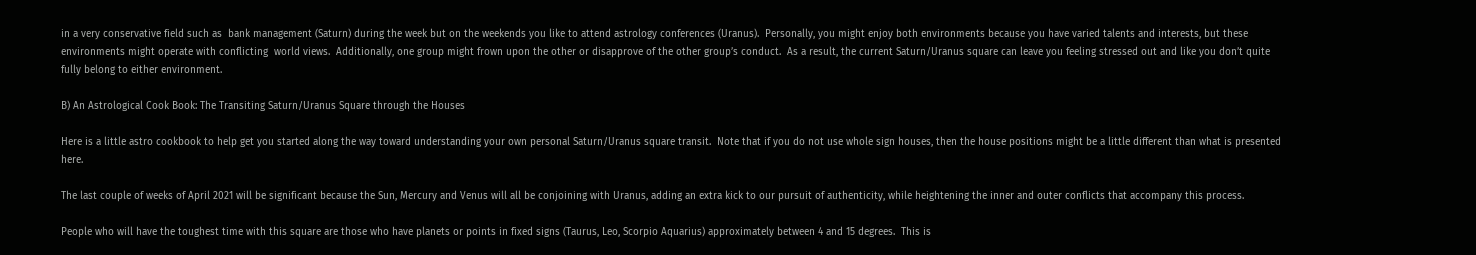in a very conservative field such as  bank management (Saturn) during the week but on the weekends you like to attend astrology conferences (Uranus).  Personally, you might enjoy both environments because you have varied talents and interests, but these environments might operate with conflicting  world views.  Additionally, one group might frown upon the other or disapprove of the other group’s conduct.  As a result, the current Saturn/Uranus square can leave you feeling stressed out and like you don’t quite fully belong to either environment.

B) An Astrological Cook Book: The Transiting Saturn/Uranus Square through the Houses

Here is a little astro cookbook to help get you started along the way toward understanding your own personal Saturn/Uranus square transit.  Note that if you do not use whole sign houses, then the house positions might be a little different than what is presented here.

The last couple of weeks of April 2021 will be significant because the Sun, Mercury and Venus will all be conjoining with Uranus, adding an extra kick to our pursuit of authenticity, while heightening the inner and outer conflicts that accompany this process.

People who will have the toughest time with this square are those who have planets or points in fixed signs (Taurus, Leo, Scorpio Aquarius) approximately between 4 and 15 degrees.  This is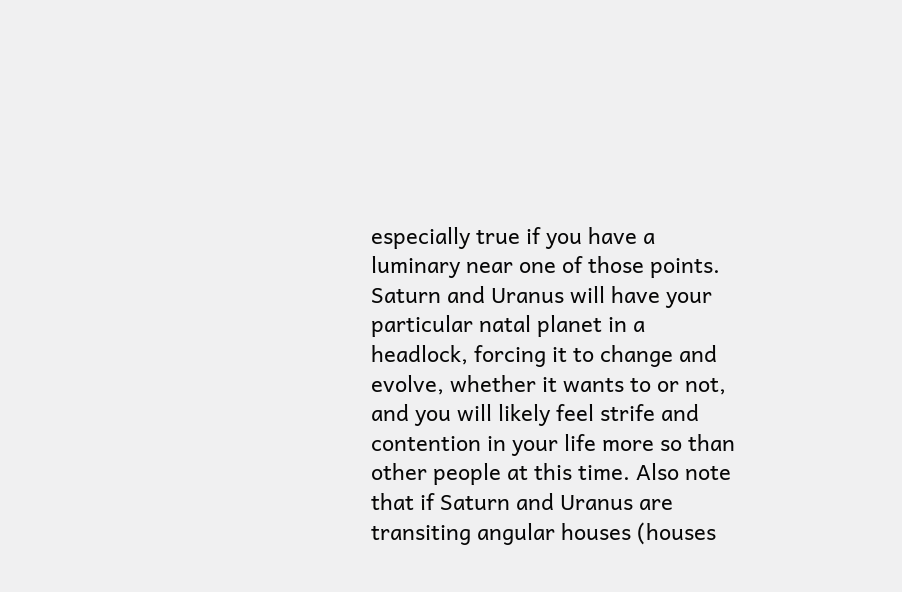especially true if you have a luminary near one of those points.  Saturn and Uranus will have your particular natal planet in a headlock, forcing it to change and evolve, whether it wants to or not, and you will likely feel strife and contention in your life more so than other people at this time. Also note that if Saturn and Uranus are transiting angular houses (houses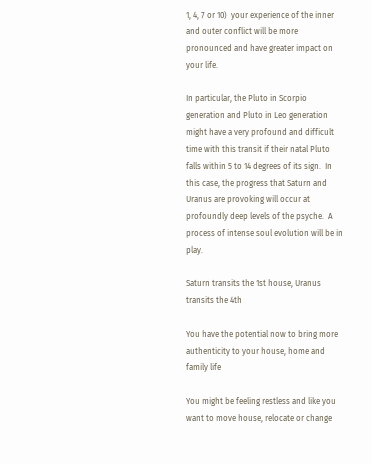1, 4, 7 or 10)  your experience of the inner and outer conflict will be more pronounced and have greater impact on your life.

In particular, the Pluto in Scorpio generation and Pluto in Leo generation might have a very profound and difficult time with this transit if their natal Pluto falls within 5 to 14 degrees of its sign.  In this case, the progress that Saturn and Uranus are provoking will occur at profoundly deep levels of the psyche.  A process of intense soul evolution will be in play.

Saturn transits the 1st house, Uranus transits the 4th

You have the potential now to bring more authenticity to your house, home and family life

You might be feeling restless and like you want to move house, relocate or change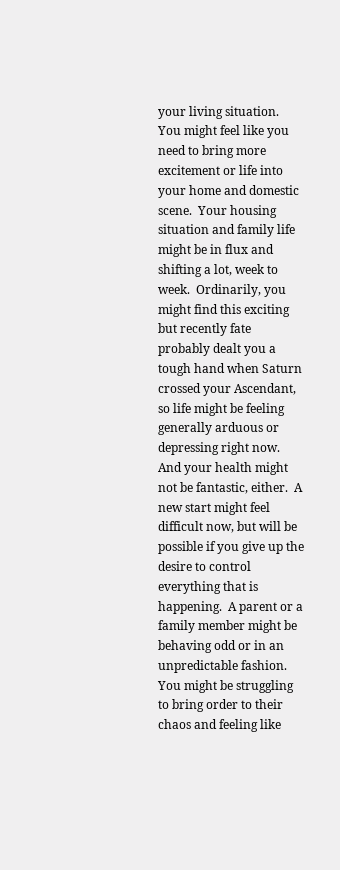your living situation.  You might feel like you need to bring more excitement or life into your home and domestic scene.  Your housing situation and family life might be in flux and shifting a lot, week to week.  Ordinarily, you might find this exciting but recently fate probably dealt you a tough hand when Saturn crossed your Ascendant, so life might be feeling generally arduous or depressing right now.  And your health might not be fantastic, either.  A new start might feel difficult now, but will be possible if you give up the desire to control everything that is happening.  A parent or a family member might be behaving odd or in an unpredictable fashion.  You might be struggling to bring order to their chaos and feeling like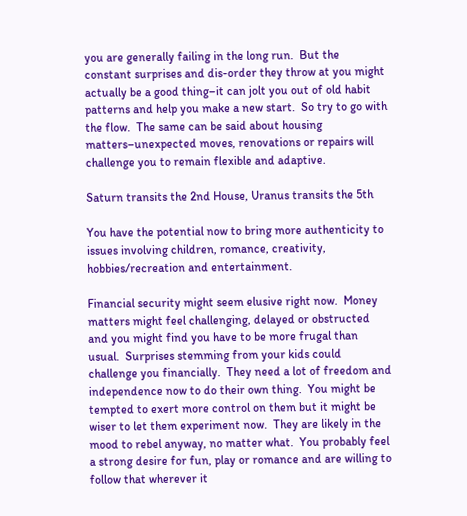you are generally failing in the long run.  But the constant surprises and dis-order they throw at you might actually be a good thing–it can jolt you out of old habit patterns and help you make a new start.  So try to go with the flow.  The same can be said about housing matters–unexpected moves, renovations or repairs will challenge you to remain flexible and adaptive.

Saturn transits the 2nd House, Uranus transits the 5th

You have the potential now to bring more authenticity to issues involving children, romance, creativity, hobbies/recreation and entertainment.

Financial security might seem elusive right now.  Money matters might feel challenging, delayed or obstructed and you might find you have to be more frugal than usual.  Surprises stemming from your kids could challenge you financially.  They need a lot of freedom and independence now to do their own thing.  You might be tempted to exert more control on them but it might be wiser to let them experiment now.  They are likely in the mood to rebel anyway, no matter what.  You probably feel a strong desire for fun, play or romance and are willing to follow that wherever it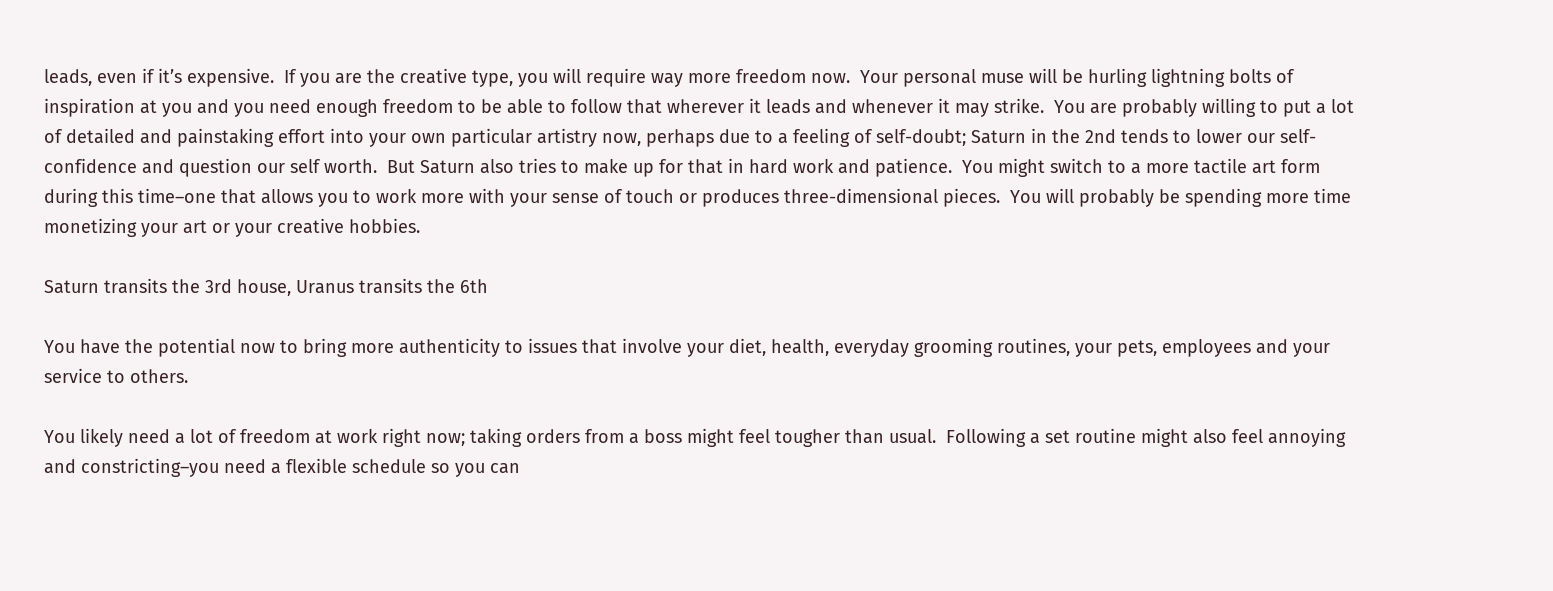leads, even if it’s expensive.  If you are the creative type, you will require way more freedom now.  Your personal muse will be hurling lightning bolts of inspiration at you and you need enough freedom to be able to follow that wherever it leads and whenever it may strike.  You are probably willing to put a lot of detailed and painstaking effort into your own particular artistry now, perhaps due to a feeling of self-doubt; Saturn in the 2nd tends to lower our self-confidence and question our self worth.  But Saturn also tries to make up for that in hard work and patience.  You might switch to a more tactile art form during this time–one that allows you to work more with your sense of touch or produces three-dimensional pieces.  You will probably be spending more time monetizing your art or your creative hobbies.

Saturn transits the 3rd house, Uranus transits the 6th

You have the potential now to bring more authenticity to issues that involve your diet, health, everyday grooming routines, your pets, employees and your service to others.

You likely need a lot of freedom at work right now; taking orders from a boss might feel tougher than usual.  Following a set routine might also feel annoying and constricting–you need a flexible schedule so you can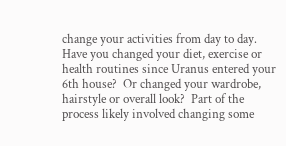change your activities from day to day.  Have you changed your diet, exercise or health routines since Uranus entered your 6th house?  Or changed your wardrobe, hairstyle or overall look?  Part of the process likely involved changing some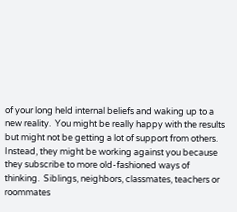of your long held internal beliefs and waking up to a new reality.  You might be really happy with the results but might not be getting a lot of support from others.  Instead, they might be working against you because they subscribe to more old-fashioned ways of thinking.  Siblings, neighbors, classmates, teachers or roommates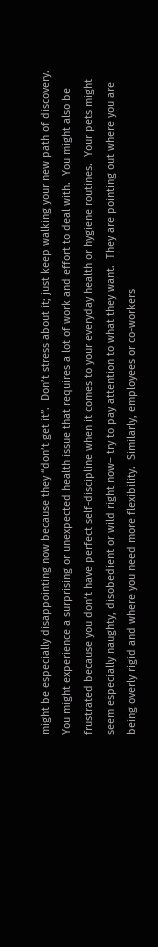might be especially disappointing now because they “don’t get it”.  Don’t stress about it; just keep walking your new path of discovery.  You might experience a surprising or unexpected health issue that requires a lot of work and effort to deal with.  You might also be frustrated because you don’t have perfect self-discipline when it comes to your everyday health or hygiene routines.  Your pets might seem especially naughty, disobedient or wild right now– try to pay attention to what they want.  They are pointing out where you are being overly rigid and where you need more flexibility.  Similarly, employees or co-workers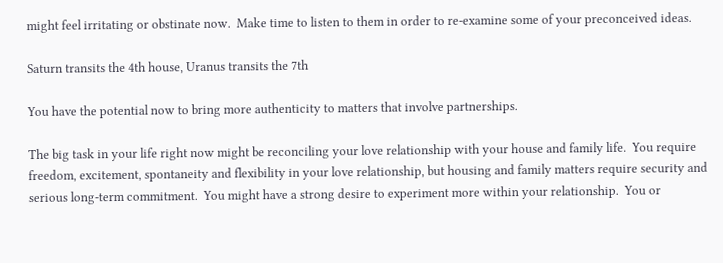might feel irritating or obstinate now.  Make time to listen to them in order to re-examine some of your preconceived ideas.

Saturn transits the 4th house, Uranus transits the 7th

You have the potential now to bring more authenticity to matters that involve partnerships.

The big task in your life right now might be reconciling your love relationship with your house and family life.  You require freedom, excitement, spontaneity and flexibility in your love relationship, but housing and family matters require security and serious long-term commitment.  You might have a strong desire to experiment more within your relationship.  You or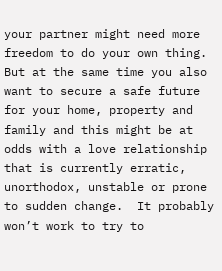your partner might need more freedom to do your own thing.  But at the same time you also want to secure a safe future for your home, property and family and this might be at odds with a love relationship that is currently erratic, unorthodox, unstable or prone to sudden change.  It probably won’t work to try to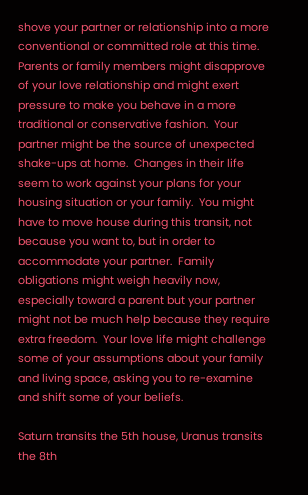shove your partner or relationship into a more conventional or committed role at this time.  Parents or family members might disapprove of your love relationship and might exert pressure to make you behave in a more traditional or conservative fashion.  Your partner might be the source of unexpected shake-ups at home.  Changes in their life seem to work against your plans for your housing situation or your family.  You might have to move house during this transit, not because you want to, but in order to accommodate your partner.  Family obligations might weigh heavily now, especially toward a parent but your partner might not be much help because they require extra freedom.  Your love life might challenge some of your assumptions about your family and living space, asking you to re-examine and shift some of your beliefs.

Saturn transits the 5th house, Uranus transits the 8th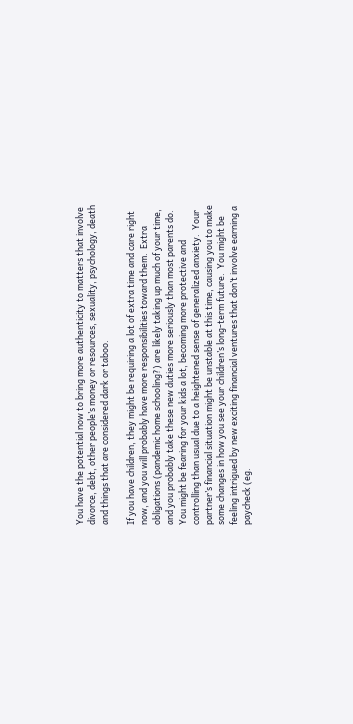You have the potential now to bring more authenticity to matters that involve divorce, debt, other people’s money or resources, sexuality, psychology, death and things that are considered dark or taboo.

If you have children, they might be requiring a lot of extra time and care right now, and you will probably have more responsibilities toward them.  Extra obligations (pandemic home schooling?) are likely taking up much of your time, and you probably take these new duties more seriously than most parents do.  You might be fearing for your kids a lot, becoming more protective and controlling than usual due to a heightened sense of generalized anxiety.  Your partner’s financial situation might be unstable at this time, causing you to make some changes in how you see your children’s long-term future.  You might be feeling intrigued by new exciting financial ventures that don’t involve earning a paycheck (eg.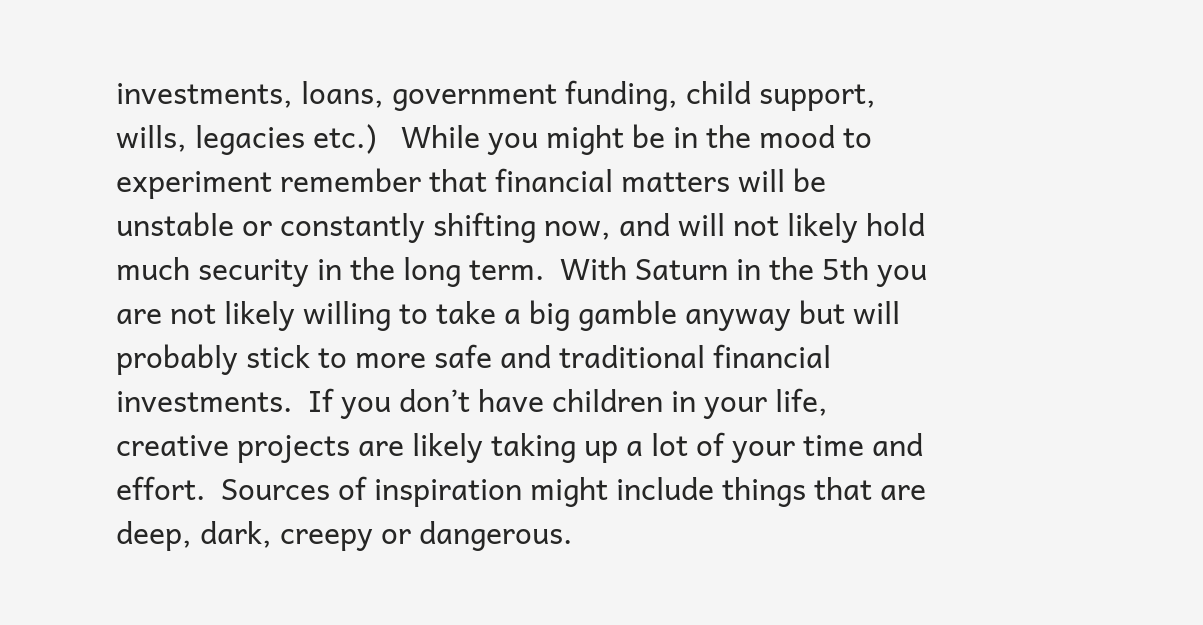investments, loans, government funding, child support, wills, legacies etc.)   While you might be in the mood to experiment remember that financial matters will be unstable or constantly shifting now, and will not likely hold much security in the long term.  With Saturn in the 5th you are not likely willing to take a big gamble anyway but will probably stick to more safe and traditional financial investments.  If you don’t have children in your life, creative projects are likely taking up a lot of your time and effort.  Sources of inspiration might include things that are deep, dark, creepy or dangerous.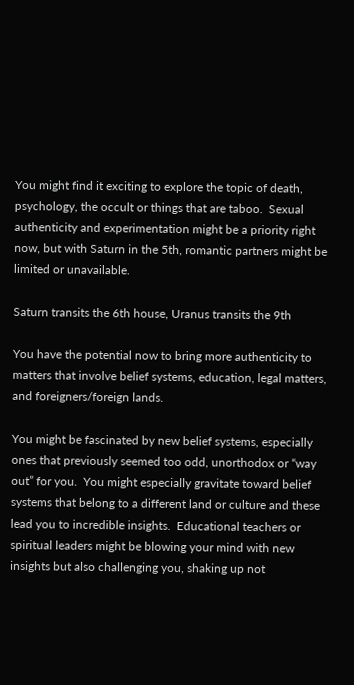You might find it exciting to explore the topic of death, psychology, the occult or things that are taboo.  Sexual authenticity and experimentation might be a priority right now, but with Saturn in the 5th, romantic partners might be limited or unavailable.

Saturn transits the 6th house, Uranus transits the 9th

You have the potential now to bring more authenticity to matters that involve belief systems, education, legal matters, and foreigners/foreign lands.

You might be fascinated by new belief systems, especially ones that previously seemed too odd, unorthodox or “way out” for you.  You might especially gravitate toward belief systems that belong to a different land or culture and these lead you to incredible insights.  Educational teachers or spiritual leaders might be blowing your mind with new insights but also challenging you, shaking up not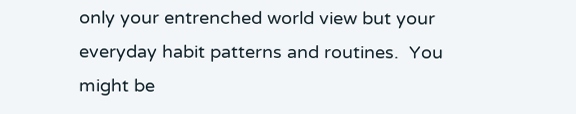only your entrenched world view but your everyday habit patterns and routines.  You might be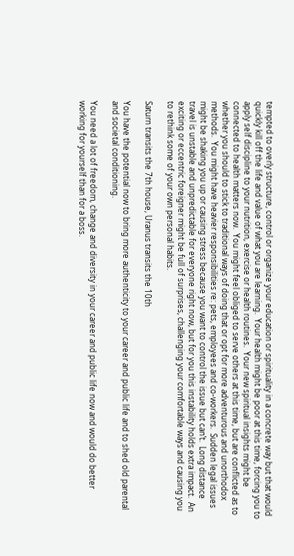tempted to overly structure, control or organize your education or spirituality in a concrete way but that would quickly kill off the life and value of what you are learning.  Your health might be poor at this time, forcing you to apply self discipline to your nutrition, exercise or health routines.  Your new spiritual insights might be connected to health matters now.  You might feel obliged to serve others at this time, but are conflicted as to whether you should to stick to traditional ways of doing that or opt for more adventurous and unorthodox methods.  You might have heavier responsibilities re: pets, employees and co-workers.  Sudden legal issues might be shaking you up or causing stress because you want to control the issue but can’t.  Long distance travel is unstable and unpredictable for everyone right now, but for you this instability holds extra impact.  An exciting or eccentric foreigner might be full of surprises, challenging your comfortable ways and causing you to rethink some of your own personal habits.

Saturn transits the 7th house, Uranus transits the 10th

You have the potential now to bring more authenticity to your career and public life and to shed old parental and societal conditioning.

You need a lot of freedom, change and diversity in your career and public life now and would do better working for yourself than for a boss.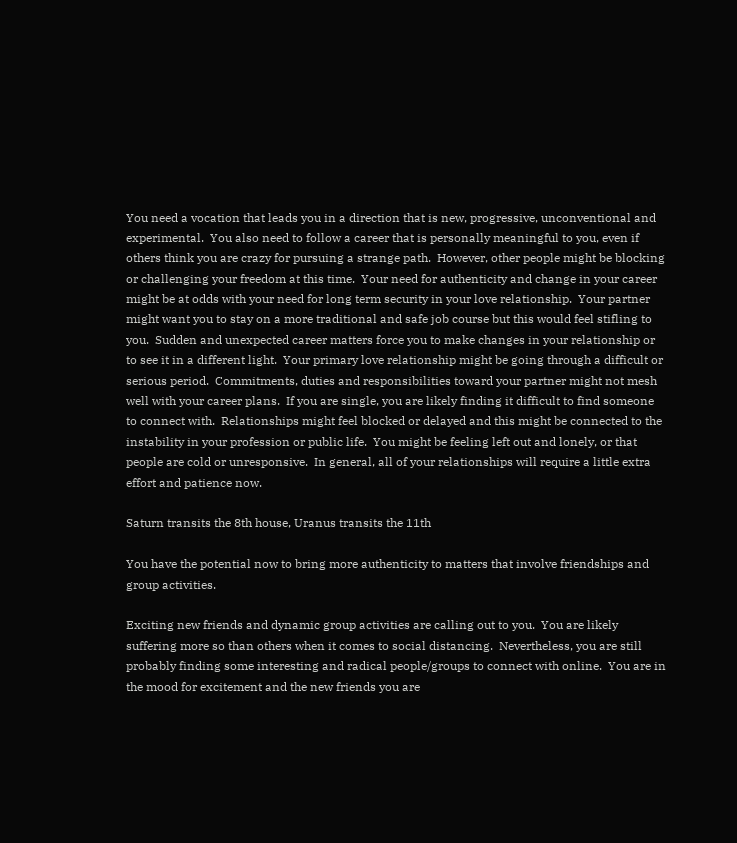You need a vocation that leads you in a direction that is new, progressive, unconventional and experimental.  You also need to follow a career that is personally meaningful to you, even if others think you are crazy for pursuing a strange path.  However, other people might be blocking or challenging your freedom at this time.  Your need for authenticity and change in your career might be at odds with your need for long term security in your love relationship.  Your partner might want you to stay on a more traditional and safe job course but this would feel stifling to you.  Sudden and unexpected career matters force you to make changes in your relationship or to see it in a different light.  Your primary love relationship might be going through a difficult or serious period.  Commitments, duties and responsibilities toward your partner might not mesh well with your career plans.  If you are single, you are likely finding it difficult to find someone to connect with.  Relationships might feel blocked or delayed and this might be connected to the instability in your profession or public life.  You might be feeling left out and lonely, or that people are cold or unresponsive.  In general, all of your relationships will require a little extra effort and patience now.

Saturn transits the 8th house, Uranus transits the 11th

You have the potential now to bring more authenticity to matters that involve friendships and group activities.

Exciting new friends and dynamic group activities are calling out to you.  You are likely suffering more so than others when it comes to social distancing.  Nevertheless, you are still probably finding some interesting and radical people/groups to connect with online.  You are in the mood for excitement and the new friends you are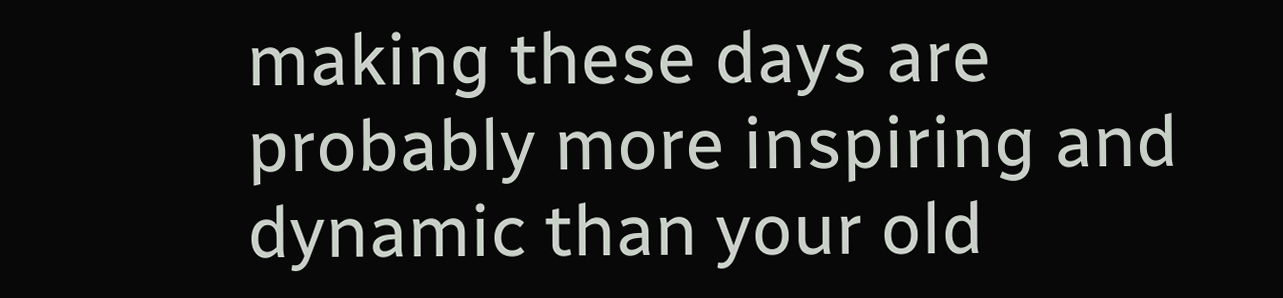making these days are probably more inspiring and dynamic than your old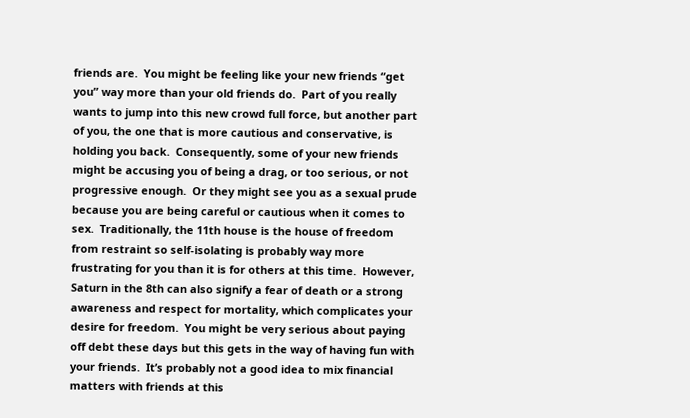friends are.  You might be feeling like your new friends “get you” way more than your old friends do.  Part of you really wants to jump into this new crowd full force, but another part of you, the one that is more cautious and conservative, is holding you back.  Consequently, some of your new friends might be accusing you of being a drag, or too serious, or not progressive enough.  Or they might see you as a sexual prude because you are being careful or cautious when it comes to sex.  Traditionally, the 11th house is the house of freedom from restraint so self-isolating is probably way more frustrating for you than it is for others at this time.  However, Saturn in the 8th can also signify a fear of death or a strong awareness and respect for mortality, which complicates your desire for freedom.  You might be very serious about paying off debt these days but this gets in the way of having fun with your friends.  It’s probably not a good idea to mix financial matters with friends at this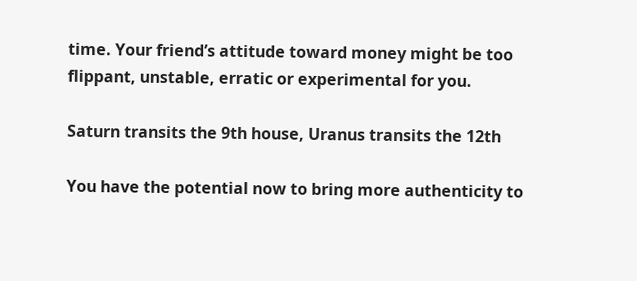time. Your friend’s attitude toward money might be too flippant, unstable, erratic or experimental for you.

Saturn transits the 9th house, Uranus transits the 12th

You have the potential now to bring more authenticity to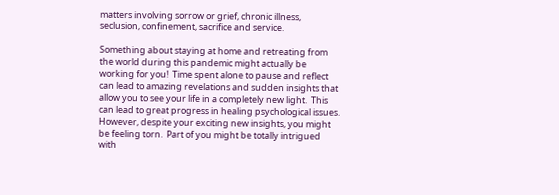matters involving sorrow or grief, chronic illness, seclusion, confinement, sacrifice and service.

Something about staying at home and retreating from the world during this pandemic might actually be working for you!  Time spent alone to pause and reflect can lead to amazing revelations and sudden insights that allow you to see your life in a completely new light.  This can lead to great progress in healing psychological issues.  However, despite your exciting new insights, you might be feeling torn.  Part of you might be totally intrigued with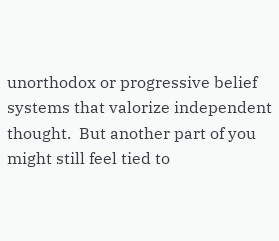unorthodox or progressive belief systems that valorize independent thought.  But another part of you might still feel tied to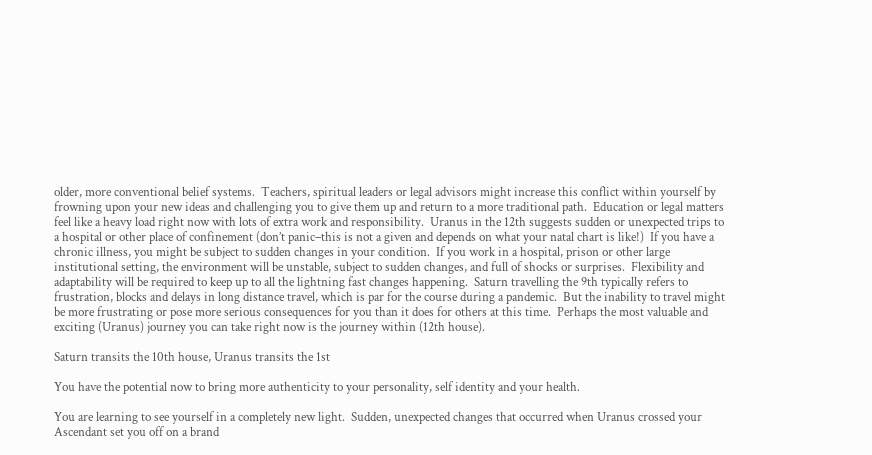older, more conventional belief systems.  Teachers, spiritual leaders or legal advisors might increase this conflict within yourself by frowning upon your new ideas and challenging you to give them up and return to a more traditional path.  Education or legal matters feel like a heavy load right now with lots of extra work and responsibility.  Uranus in the 12th suggests sudden or unexpected trips to a hospital or other place of confinement (don’t panic–this is not a given and depends on what your natal chart is like!)  If you have a chronic illness, you might be subject to sudden changes in your condition.  If you work in a hospital, prison or other large institutional setting, the environment will be unstable, subject to sudden changes, and full of shocks or surprises.  Flexibility and adaptability will be required to keep up to all the lightning fast changes happening.  Saturn travelling the 9th typically refers to frustration, blocks and delays in long distance travel, which is par for the course during a pandemic.  But the inability to travel might be more frustrating or pose more serious consequences for you than it does for others at this time.  Perhaps the most valuable and exciting (Uranus) journey you can take right now is the journey within (12th house).

Saturn transits the 10th house, Uranus transits the 1st

You have the potential now to bring more authenticity to your personality, self identity and your health.

You are learning to see yourself in a completely new light.  Sudden, unexpected changes that occurred when Uranus crossed your Ascendant set you off on a brand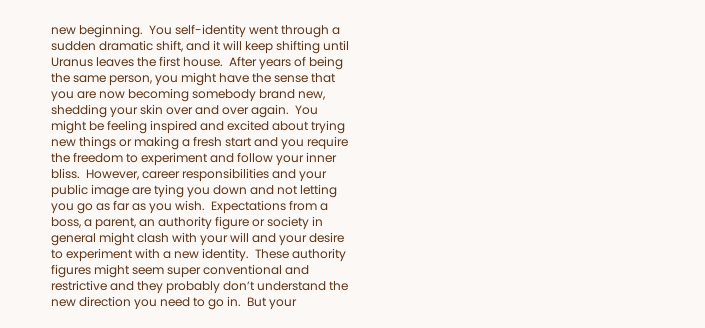new beginning.  You self-identity went through a sudden dramatic shift, and it will keep shifting until Uranus leaves the first house.  After years of being the same person, you might have the sense that you are now becoming somebody brand new, shedding your skin over and over again.  You might be feeling inspired and excited about trying new things or making a fresh start and you require the freedom to experiment and follow your inner bliss.  However, career responsibilities and your public image are tying you down and not letting you go as far as you wish.  Expectations from a boss, a parent, an authority figure or society in general might clash with your will and your desire to experiment with a new identity.  These authority figures might seem super conventional and restrictive and they probably don’t understand the new direction you need to go in.  But your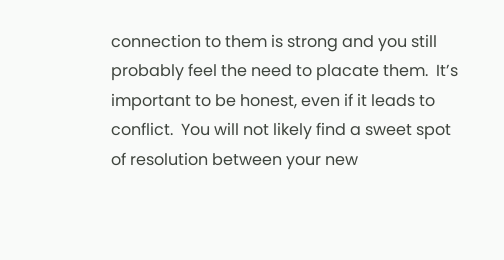connection to them is strong and you still probably feel the need to placate them.  It’s important to be honest, even if it leads to conflict.  You will not likely find a sweet spot of resolution between your new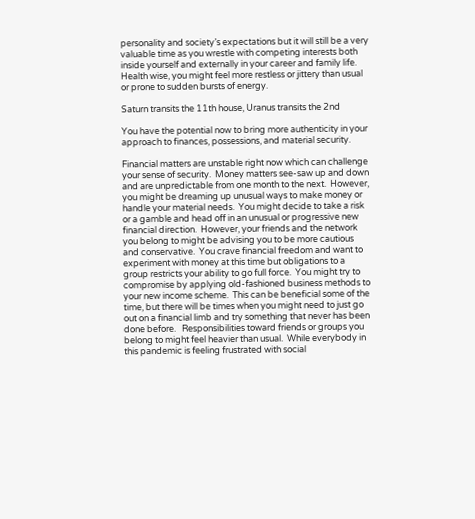personality and society’s expectations but it will still be a very valuable time as you wrestle with competing interests both inside yourself and externally in your career and family life.  Health wise, you might feel more restless or jittery than usual or prone to sudden bursts of energy.

Saturn transits the 11th house, Uranus transits the 2nd

You have the potential now to bring more authenticity in your approach to finances, possessions, and material security.

Financial matters are unstable right now which can challenge your sense of security.  Money matters see-saw up and down and are unpredictable from one month to the next.  However, you might be dreaming up unusual ways to make money or handle your material needs.  You might decide to take a risk or a gamble and head off in an unusual or progressive new financial direction.  However, your friends and the network you belong to might be advising you to be more cautious and conservative.  You crave financial freedom and want to experiment with money at this time but obligations to a group restricts your ability to go full force.  You might try to compromise by applying old-fashioned business methods to your new income scheme.  This can be beneficial some of the time, but there will be times when you might need to just go out on a financial limb and try something that never has been done before.   Responsibilities toward friends or groups you belong to might feel heavier than usual.  While everybody in this pandemic is feeling frustrated with social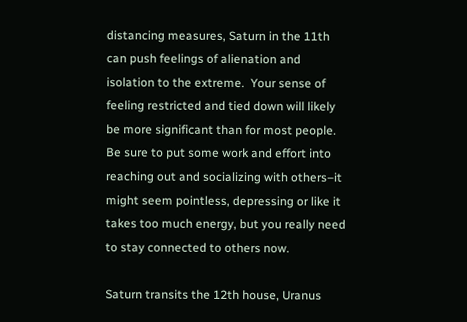distancing measures, Saturn in the 11th can push feelings of alienation and isolation to the extreme.  Your sense of feeling restricted and tied down will likely be more significant than for most people.  Be sure to put some work and effort into reaching out and socializing with others–it might seem pointless, depressing or like it takes too much energy, but you really need to stay connected to others now.

Saturn transits the 12th house, Uranus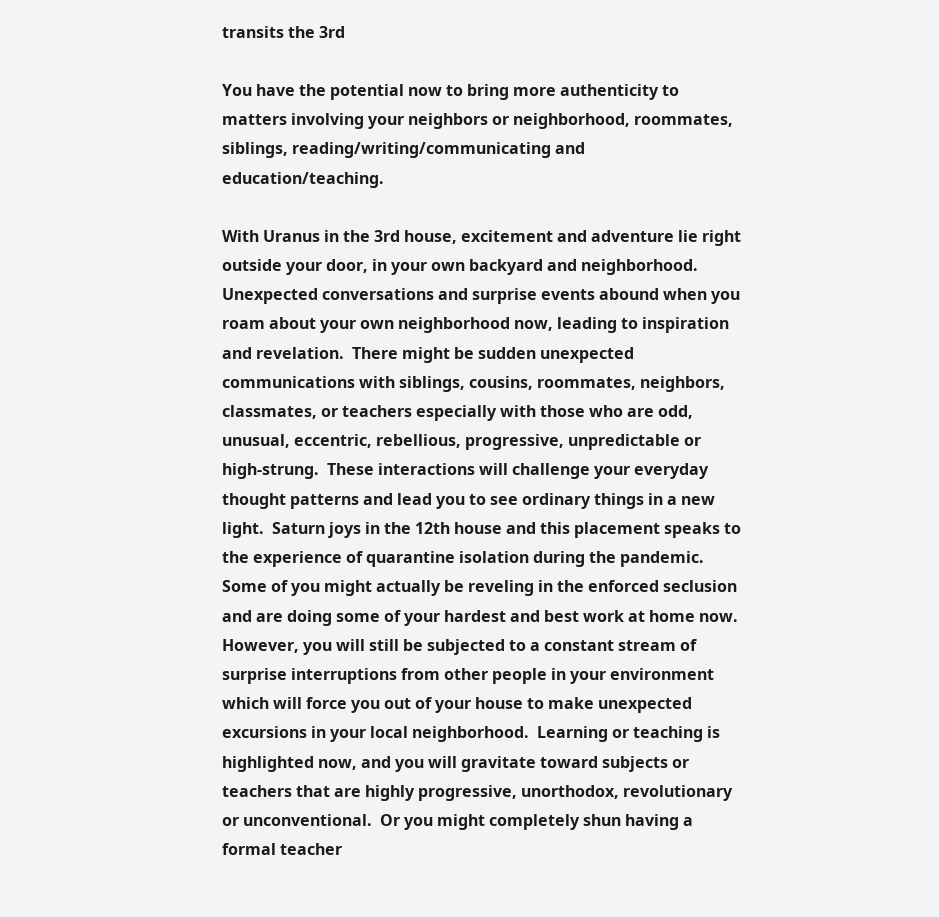transits the 3rd

You have the potential now to bring more authenticity to matters involving your neighbors or neighborhood, roommates, siblings, reading/writing/communicating and education/teaching.

With Uranus in the 3rd house, excitement and adventure lie right outside your door, in your own backyard and neighborhood.  Unexpected conversations and surprise events abound when you roam about your own neighborhood now, leading to inspiration and revelation.  There might be sudden unexpected communications with siblings, cousins, roommates, neighbors, classmates, or teachers especially with those who are odd, unusual, eccentric, rebellious, progressive, unpredictable or high-strung.  These interactions will challenge your everyday thought patterns and lead you to see ordinary things in a new light.  Saturn joys in the 12th house and this placement speaks to the experience of quarantine isolation during the pandemic.  Some of you might actually be reveling in the enforced seclusion and are doing some of your hardest and best work at home now.  However, you will still be subjected to a constant stream of surprise interruptions from other people in your environment which will force you out of your house to make unexpected excursions in your local neighborhood.  Learning or teaching is highlighted now, and you will gravitate toward subjects or teachers that are highly progressive, unorthodox, revolutionary or unconventional.  Or you might completely shun having a formal teacher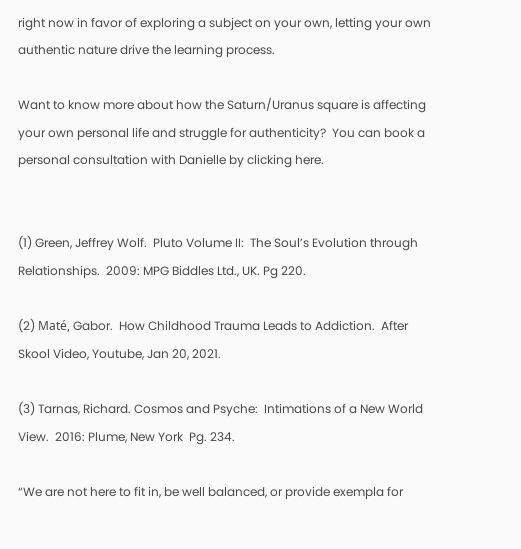right now in favor of exploring a subject on your own, letting your own authentic nature drive the learning process.

Want to know more about how the Saturn/Uranus square is affecting your own personal life and struggle for authenticity?  You can book a personal consultation with Danielle by clicking here.


(1) Green, Jeffrey Wolf.  Pluto Volume II:  The Soul’s Evolution through Relationships.  2009: MPG Biddles Ltd., UK. Pg 220.

(2) Maté, Gabor.  How Childhood Trauma Leads to Addiction.  After Skool Video, Youtube, Jan 20, 2021.

(3) Tarnas, Richard. Cosmos and Psyche:  Intimations of a New World View.  2016: Plume, New York  Pg. 234.

“We are not here to fit in, be well balanced, or provide exempla for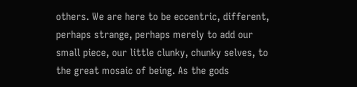others. We are here to be eccentric, different, perhaps strange, perhaps merely to add our small piece, our little clunky, chunky selves, to the great mosaic of being. As the gods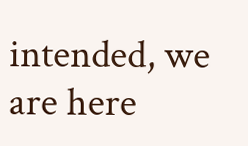intended, we are here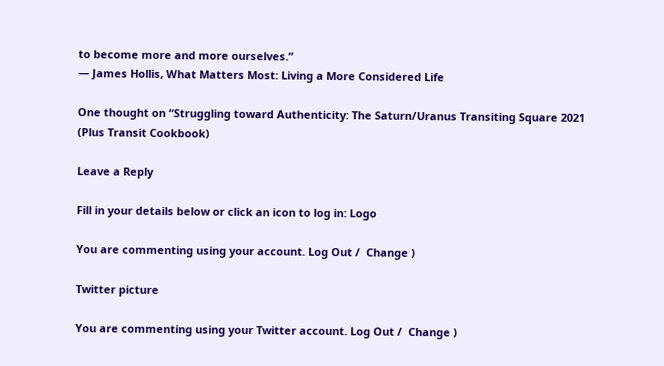to become more and more ourselves.”
― James Hollis, What Matters Most: Living a More Considered Life

One thought on “Struggling toward Authenticity: The Saturn/Uranus Transiting Square 2021 (Plus Transit Cookbook)

Leave a Reply

Fill in your details below or click an icon to log in: Logo

You are commenting using your account. Log Out /  Change )

Twitter picture

You are commenting using your Twitter account. Log Out /  Change )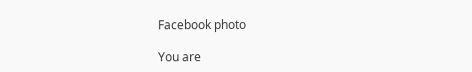Facebook photo

You are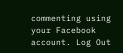commenting using your Facebook account. Log Out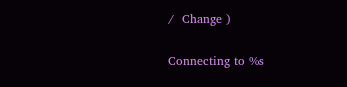/  Change )

Connecting to %s